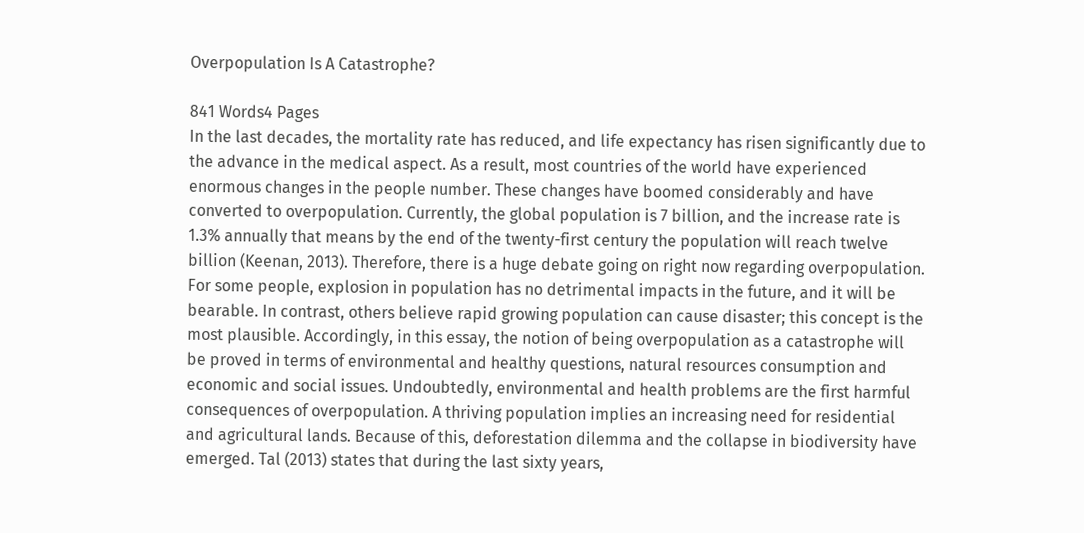Overpopulation Is A Catastrophe?

841 Words4 Pages
In the last decades, the mortality rate has reduced, and life expectancy has risen significantly due to the advance in the medical aspect. As a result, most countries of the world have experienced enormous changes in the people number. These changes have boomed considerably and have converted to overpopulation. Currently, the global population is 7 billion, and the increase rate is 1.3% annually that means by the end of the twenty-first century the population will reach twelve billion (Keenan, 2013). Therefore, there is a huge debate going on right now regarding overpopulation. For some people, explosion in population has no detrimental impacts in the future, and it will be bearable. In contrast, others believe rapid growing population can cause disaster; this concept is the most plausible. Accordingly, in this essay, the notion of being overpopulation as a catastrophe will be proved in terms of environmental and healthy questions, natural resources consumption and economic and social issues. Undoubtedly, environmental and health problems are the first harmful consequences of overpopulation. A thriving population implies an increasing need for residential and agricultural lands. Because of this, deforestation dilemma and the collapse in biodiversity have emerged. Tal (2013) states that during the last sixty years,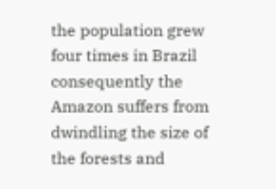the population grew four times in Brazil consequently the Amazon suffers from dwindling the size of the forests and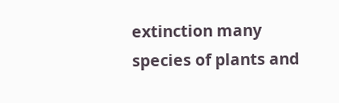extinction many species of plants and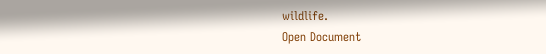wildlife.
Open Document